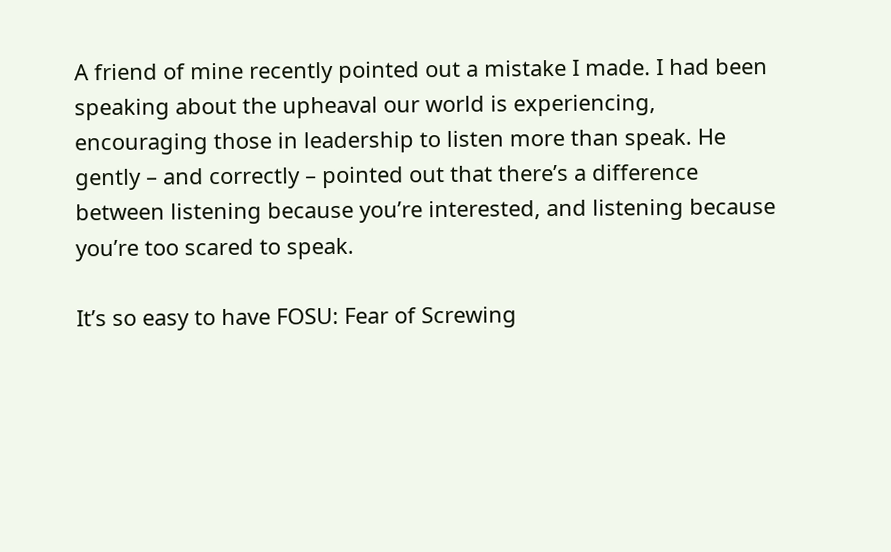A friend of mine recently pointed out a mistake I made. I had been speaking about the upheaval our world is experiencing, encouraging those in leadership to listen more than speak. He gently – and correctly – pointed out that there’s a difference between listening because you’re interested, and listening because you’re too scared to speak.

It’s so easy to have FOSU: Fear of Screwing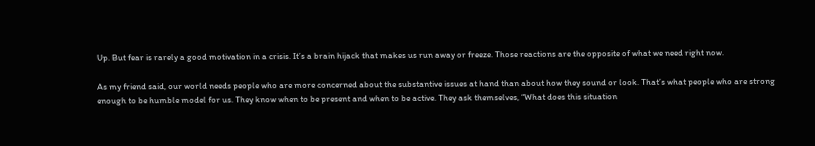Up. But fear is rarely a good motivation in a crisis. It’s a brain hijack that makes us run away or freeze. Those reactions are the opposite of what we need right now.

As my friend said, our world needs people who are more concerned about the substantive issues at hand than about how they sound or look. That’s what people who are strong enough to be humble model for us. They know when to be present and when to be active. They ask themselves, “What does this situation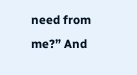need from me?” And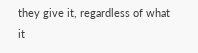they give it, regardless of what it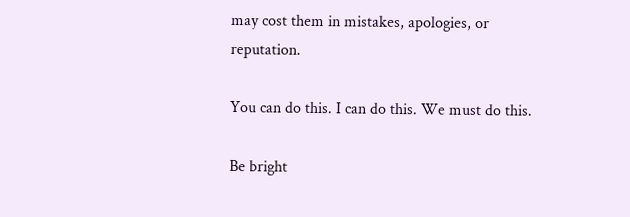may cost them in mistakes, apologies, or reputation.

You can do this. I can do this. We must do this.

Be bright